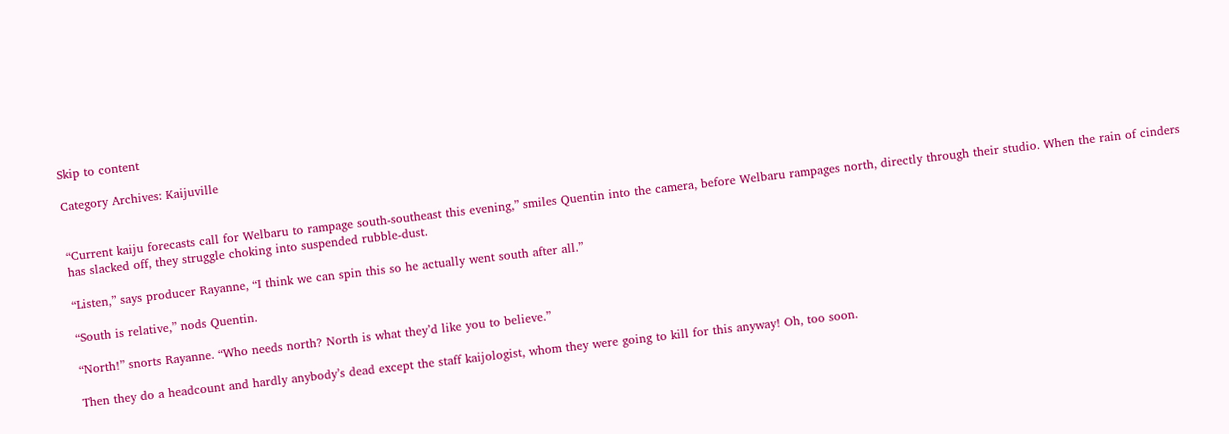Skip to content

Category Archives: Kaijuville


“Current kaiju forecasts call for Welbaru to rampage south-southeast this evening,” smiles Quentin into the camera, before Welbaru rampages north, directly through their studio. When the rain of cinders has slacked off, they struggle choking into suspended rubble-dust.

“Listen,” says producer Rayanne, “I think we can spin this so he actually went south after all.”

“South is relative,” nods Quentin.

“North!” snorts Rayanne. “Who needs north? North is what they’d like you to believe.”

Then they do a headcount and hardly anybody’s dead except the staff kaijologist, whom they were going to kill for this anyway! Oh, too soon.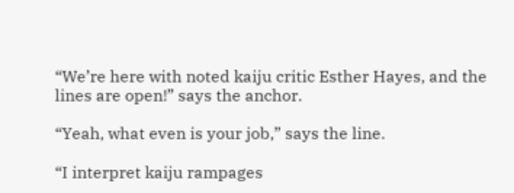“We’re here with noted kaiju critic Esther Hayes, and the lines are open!” says the anchor.

“Yeah, what even is your job,” says the line.

“I interpret kaiju rampages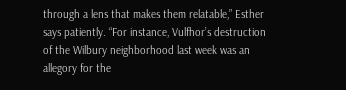through a lens that makes them relatable,” Esther says patiently. “For instance, Vulfhor’s destruction of the Wilbury neighborhood last week was an allegory for the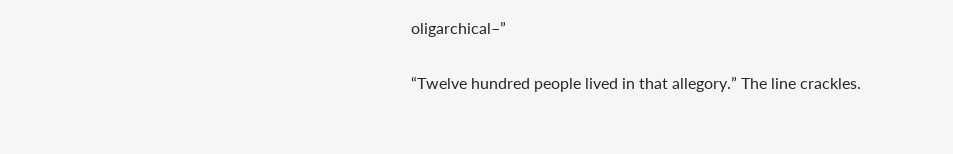oligarchical–”

“Twelve hundred people lived in that allegory.” The line crackles.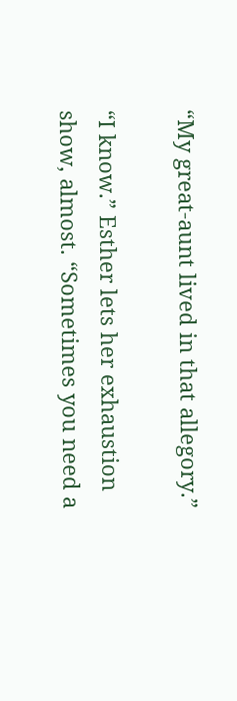“My great-aunt lived in that allegory.”

“I know.” Esther lets her exhaustion show, almost. “Sometimes you need a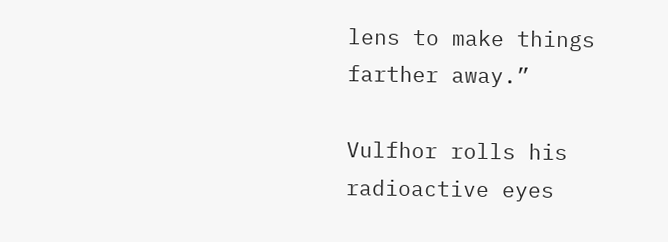lens to make things farther away.”

Vulfhor rolls his radioactive eyes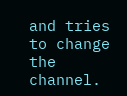and tries to change the channel.